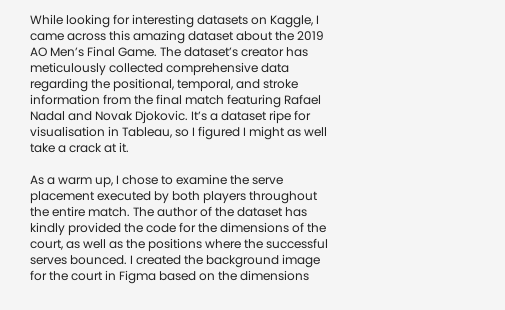While looking for interesting datasets on Kaggle, I came across this amazing dataset about the 2019 AO Men’s Final Game. The dataset’s creator has meticulously collected comprehensive data regarding the positional, temporal, and stroke information from the final match featuring Rafael Nadal and Novak Djokovic. It’s a dataset ripe for visualisation in Tableau, so I figured I might as well take a crack at it.

As a warm up, I chose to examine the serve placement executed by both players throughout the entire match. The author of the dataset has kindly provided the code for the dimensions of the court, as well as the positions where the successful serves bounced. I created the background image for the court in Figma based on the dimensions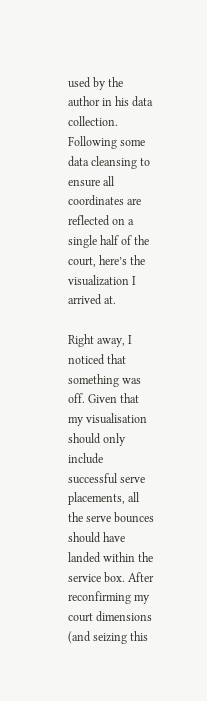used by the author in his data collection. Following some data cleansing to ensure all coordinates are reflected on a single half of the court, here’s the visualization I arrived at.

Right away, I noticed that something was off. Given that my visualisation should only include successful serve placements, all the serve bounces should have landed within the service box. After reconfirming my court dimensions (and seizing this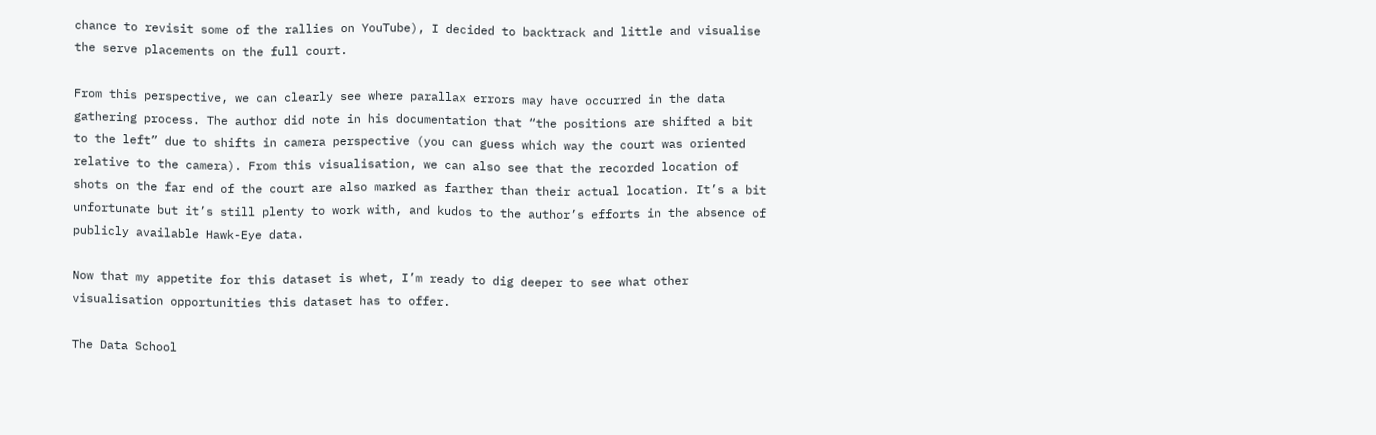chance to revisit some of the rallies on YouTube), I decided to backtrack and little and visualise the serve placements on the full court.

From this perspective, we can clearly see where parallax errors may have occurred in the data gathering process. The author did note in his documentation that “the positions are shifted a bit to the left” due to shifts in camera perspective (you can guess which way the court was oriented relative to the camera). From this visualisation, we can also see that the recorded location of shots on the far end of the court are also marked as farther than their actual location. It’s a bit unfortunate but it’s still plenty to work with, and kudos to the author’s efforts in the absence of publicly available Hawk-Eye data.

Now that my appetite for this dataset is whet, I’m ready to dig deeper to see what other visualisation opportunities this dataset has to offer.

The Data School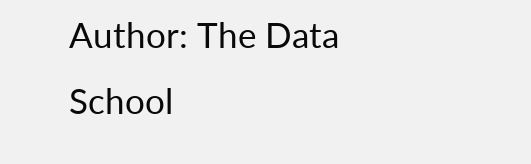Author: The Data School